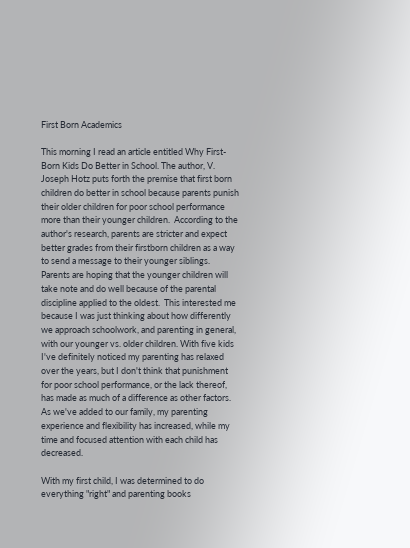First Born Academics

This morning I read an article entitled Why First-Born Kids Do Better in School. The author, V. Joseph Hotz puts forth the premise that first born children do better in school because parents punish their older children for poor school performance more than their younger children.  According to the author's research, parents are stricter and expect better grades from their firstborn children as a way to send a message to their younger siblings.  Parents are hoping that the younger children will take note and do well because of the parental discipline applied to the oldest.  This interested me because I was just thinking about how differently we approach schoolwork, and parenting in general, with our younger vs. older children. With five kids I've definitely noticed my parenting has relaxed over the years, but I don't think that punishment for poor school performance, or the lack thereof, has made as much of a difference as other factors.  As we've added to our family, my parenting experience and flexibility has increased, while my time and focused attention with each child has decreased.

With my first child, I was determined to do everything "right" and parenting books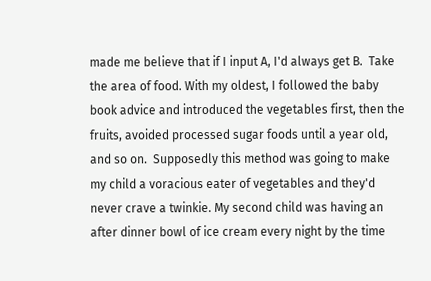made me believe that if I input A, I'd always get B.  Take the area of food. With my oldest, I followed the baby book advice and introduced the vegetables first, then the fruits, avoided processed sugar foods until a year old, and so on.  Supposedly this method was going to make my child a voracious eater of vegetables and they'd never crave a twinkie. My second child was having an after dinner bowl of ice cream every night by the time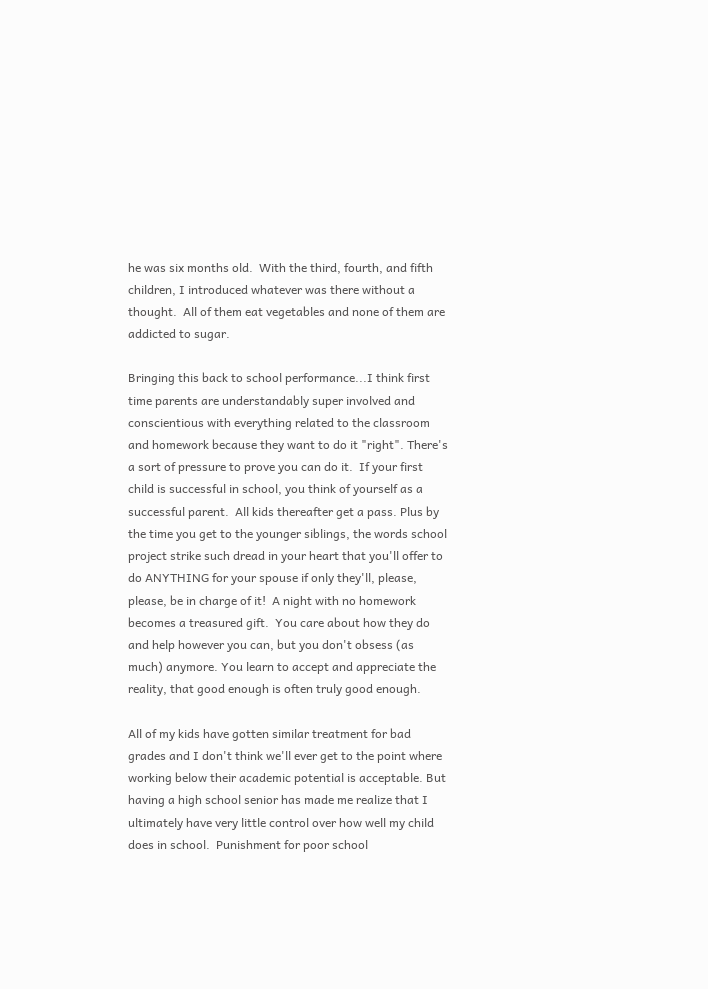he was six months old.  With the third, fourth, and fifth children, I introduced whatever was there without a thought.  All of them eat vegetables and none of them are addicted to sugar.

Bringing this back to school performance...I think first time parents are understandably super involved and conscientious with everything related to the classroom and homework because they want to do it "right". There's a sort of pressure to prove you can do it.  If your first child is successful in school, you think of yourself as a successful parent.  All kids thereafter get a pass. Plus by the time you get to the younger siblings, the words school project strike such dread in your heart that you'll offer to do ANYTHING for your spouse if only they'll, please, please, be in charge of it!  A night with no homework becomes a treasured gift.  You care about how they do and help however you can, but you don't obsess (as much) anymore. You learn to accept and appreciate the reality, that good enough is often truly good enough.

All of my kids have gotten similar treatment for bad grades and I don't think we'll ever get to the point where working below their academic potential is acceptable. But having a high school senior has made me realize that I ultimately have very little control over how well my child does in school.  Punishment for poor school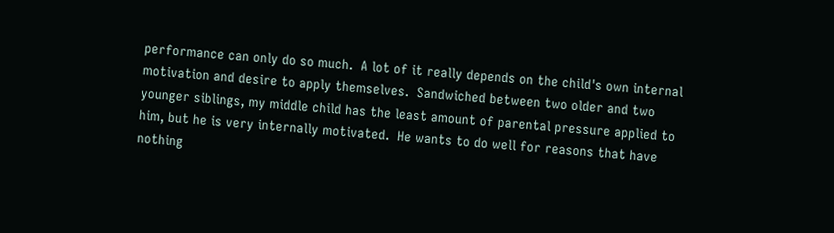performance can only do so much.  A lot of it really depends on the child's own internal motivation and desire to apply themselves.  Sandwiched between two older and two younger siblings, my middle child has the least amount of parental pressure applied to him, but he is very internally motivated.  He wants to do well for reasons that have nothing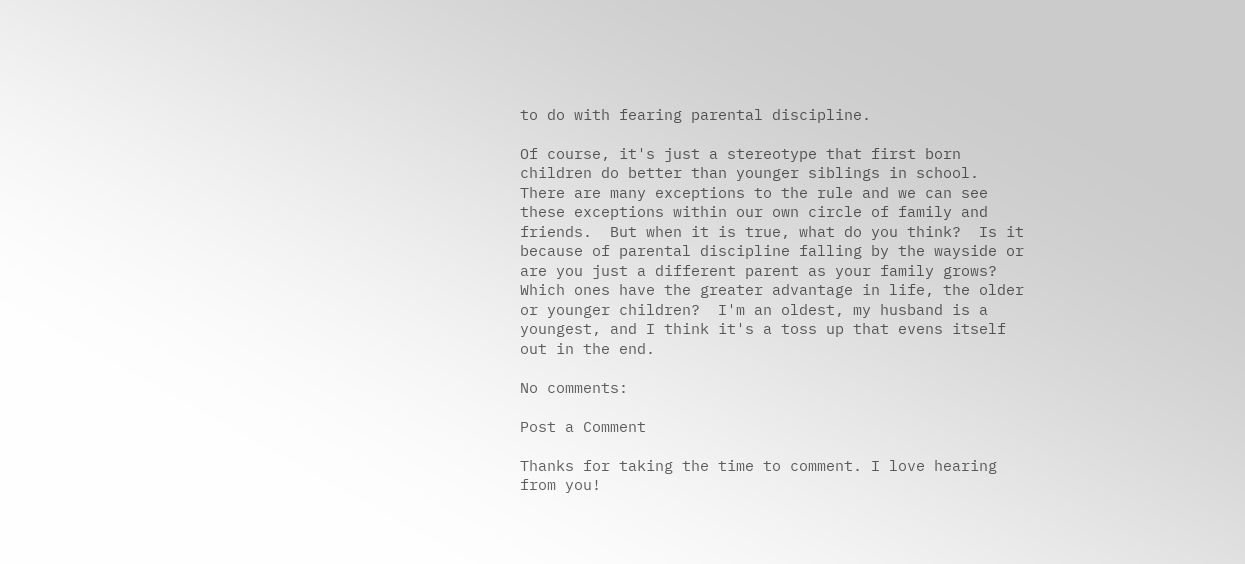to do with fearing parental discipline.

Of course, it's just a stereotype that first born children do better than younger siblings in school.  There are many exceptions to the rule and we can see these exceptions within our own circle of family and friends.  But when it is true, what do you think?  Is it because of parental discipline falling by the wayside or are you just a different parent as your family grows?  Which ones have the greater advantage in life, the older or younger children?  I'm an oldest, my husband is a youngest, and I think it's a toss up that evens itself out in the end.

No comments:

Post a Comment

Thanks for taking the time to comment. I love hearing from you!